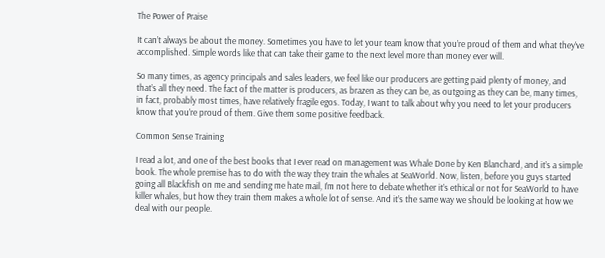The Power of Praise

It can’t always be about the money. Sometimes you have to let your team know that you’re proud of them and what they’ve accomplished. Simple words like that can take their game to the next level more than money ever will.

So many times, as agency principals and sales leaders, we feel like our producers are getting paid plenty of money, and that’s all they need. The fact of the matter is producers, as brazen as they can be, as outgoing as they can be, many times, in fact, probably most times, have relatively fragile egos. Today, I want to talk about why you need to let your producers know that you’re proud of them. Give them some positive feedback.

Common Sense Training

I read a lot, and one of the best books that I ever read on management was Whale Done by Ken Blanchard, and it’s a simple book. The whole premise has to do with the way they train the whales at SeaWorld. Now, listen, before you guys started going all Blackfish on me and sending me hate mail, I’m not here to debate whether it’s ethical or not for SeaWorld to have killer whales, but how they train them makes a whole lot of sense. And it’s the same way we should be looking at how we deal with our people.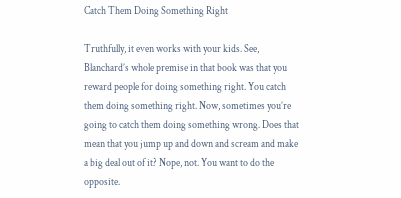Catch Them Doing Something Right

Truthfully, it even works with your kids. See, Blanchard’s whole premise in that book was that you reward people for doing something right. You catch them doing something right. Now, sometimes you’re going to catch them doing something wrong. Does that mean that you jump up and down and scream and make a big deal out of it? Nope, not. You want to do the opposite.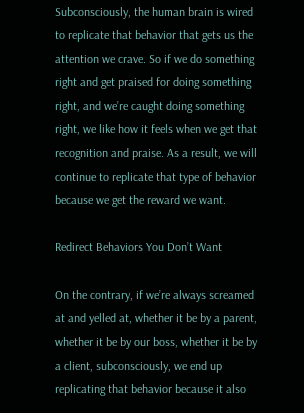Subconsciously, the human brain is wired to replicate that behavior that gets us the attention we crave. So if we do something right and get praised for doing something right, and we’re caught doing something right, we like how it feels when we get that recognition and praise. As a result, we will continue to replicate that type of behavior because we get the reward we want.

Redirect Behaviors You Don’t Want

On the contrary, if we’re always screamed at and yelled at, whether it be by a parent, whether it be by our boss, whether it be by a client, subconsciously, we end up replicating that behavior because it also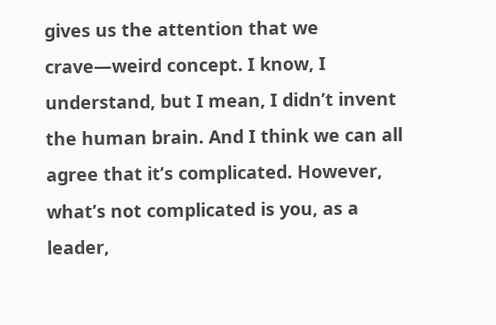gives us the attention that we crave—weird concept. I know, I understand, but I mean, I didn’t invent the human brain. And I think we can all agree that it’s complicated. However, what’s not complicated is you, as a leader,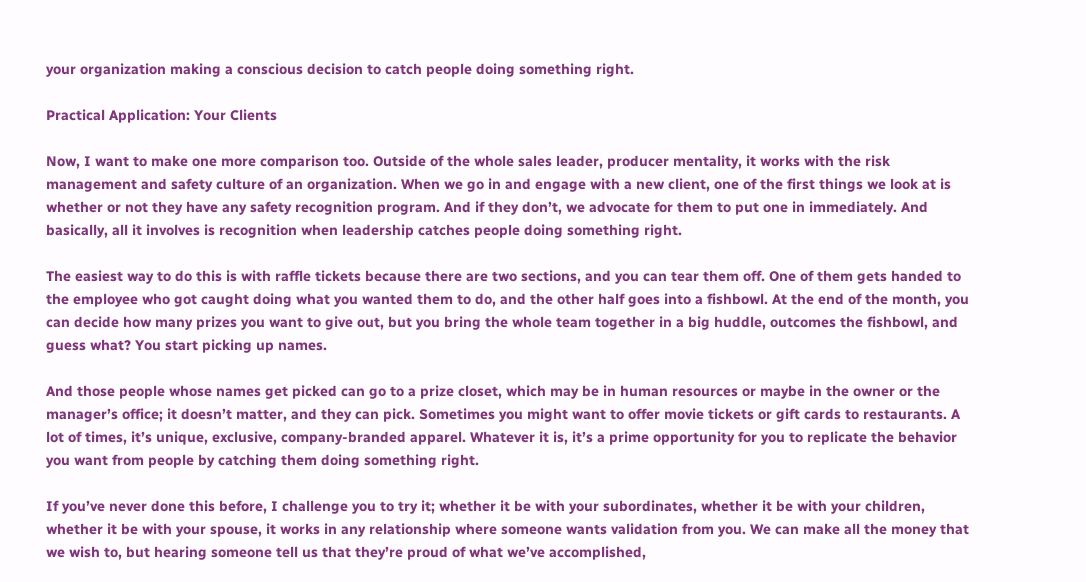your organization making a conscious decision to catch people doing something right.

Practical Application: Your Clients

Now, I want to make one more comparison too. Outside of the whole sales leader, producer mentality, it works with the risk management and safety culture of an organization. When we go in and engage with a new client, one of the first things we look at is whether or not they have any safety recognition program. And if they don’t, we advocate for them to put one in immediately. And basically, all it involves is recognition when leadership catches people doing something right.

The easiest way to do this is with raffle tickets because there are two sections, and you can tear them off. One of them gets handed to the employee who got caught doing what you wanted them to do, and the other half goes into a fishbowl. At the end of the month, you can decide how many prizes you want to give out, but you bring the whole team together in a big huddle, outcomes the fishbowl, and guess what? You start picking up names.

And those people whose names get picked can go to a prize closet, which may be in human resources or maybe in the owner or the manager’s office; it doesn’t matter, and they can pick. Sometimes you might want to offer movie tickets or gift cards to restaurants. A lot of times, it’s unique, exclusive, company-branded apparel. Whatever it is, it’s a prime opportunity for you to replicate the behavior you want from people by catching them doing something right.

If you’ve never done this before, I challenge you to try it; whether it be with your subordinates, whether it be with your children, whether it be with your spouse, it works in any relationship where someone wants validation from you. We can make all the money that we wish to, but hearing someone tell us that they’re proud of what we’ve accomplished,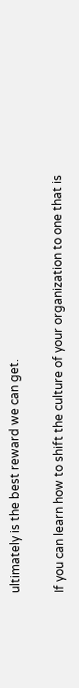ultimately is the best reward we can get.

If you can learn how to shift the culture of your organization to one that is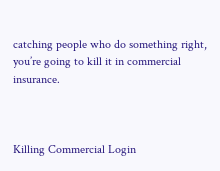catching people who do something right, you’re going to kill it in commercial insurance.



Killing Commercial Login